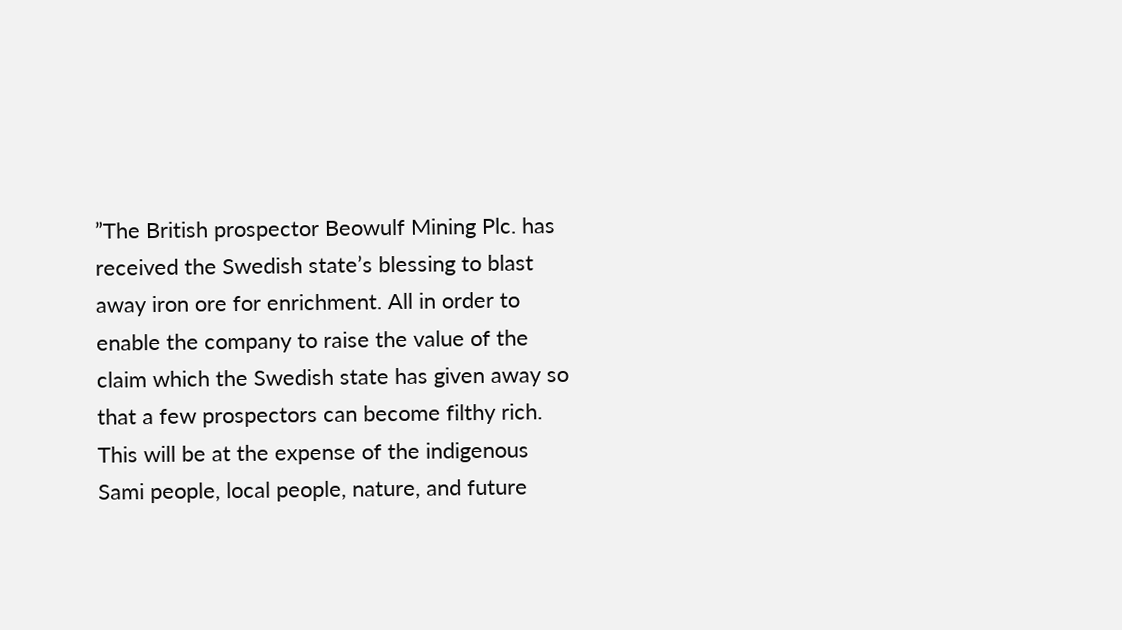”The British prospector Beowulf Mining Plc. has received the Swedish state’s blessing to blast away iron ore for enrichment. All in order to enable the company to raise the value of the claim which the Swedish state has given away so that a few prospectors can become filthy rich. This will be at the expense of the indigenous Sami people, local people, nature, and future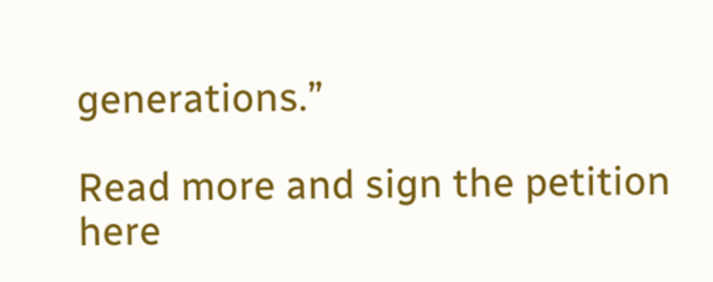generations.”

Read more and sign the petition here